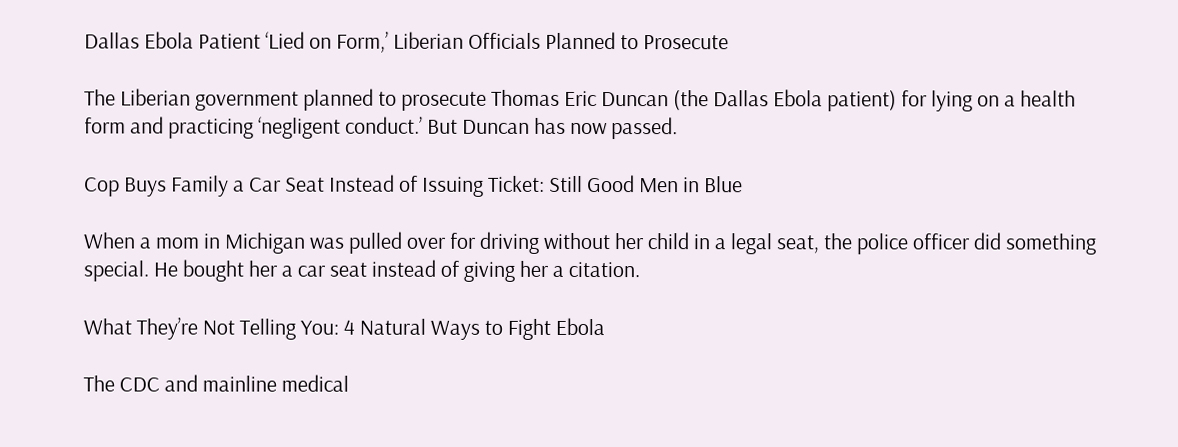Dallas Ebola Patient ‘Lied on Form,’ Liberian Officials Planned to Prosecute

The Liberian government planned to prosecute Thomas Eric Duncan (the Dallas Ebola patient) for lying on a health form and practicing ‘negligent conduct.’ But Duncan has now passed.

Cop Buys Family a Car Seat Instead of Issuing Ticket: Still Good Men in Blue

When a mom in Michigan was pulled over for driving without her child in a legal seat, the police officer did something special. He bought her a car seat instead of giving her a citation.

What They’re Not Telling You: 4 Natural Ways to Fight Ebola

The CDC and mainline medical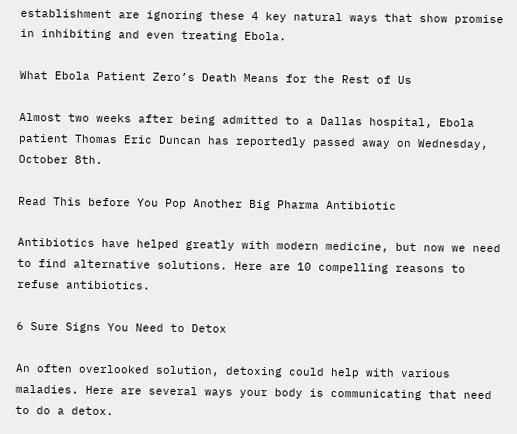establishment are ignoring these 4 key natural ways that show promise in inhibiting and even treating Ebola.

What Ebola Patient Zero’s Death Means for the Rest of Us

Almost two weeks after being admitted to a Dallas hospital, Ebola patient Thomas Eric Duncan has reportedly passed away on Wednesday, October 8th.

Read This before You Pop Another Big Pharma Antibiotic

Antibiotics have helped greatly with modern medicine, but now we need to find alternative solutions. Here are 10 compelling reasons to refuse antibiotics.

6 Sure Signs You Need to Detox

An often overlooked solution, detoxing could help with various maladies. Here are several ways your body is communicating that need to do a detox.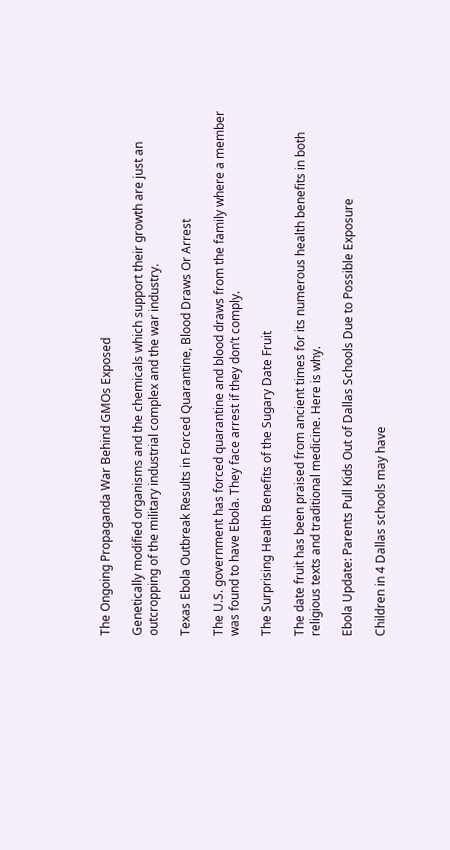The Ongoing Propaganda War Behind GMOs Exposed

Genetically modified organisms and the chemicals which support their growth are just an outcropping of the military industrial complex and the war industry.

Texas Ebola Outbreak Results in Forced Quarantine, Blood Draws Or Arrest

The U.S. government has forced quarantine and blood draws from the family where a member was found to have Ebola. They face arrest if they don’t comply.

The Surprising Health Benefits of the Sugary Date Fruit

The date fruit has been praised from ancient times for its numerous health benefits in both religious texts and traditional medicine. Here is why.

Ebola Update: Parents Pull Kids Out of Dallas Schools Due to Possible Exposure

Children in 4 Dallas schools may have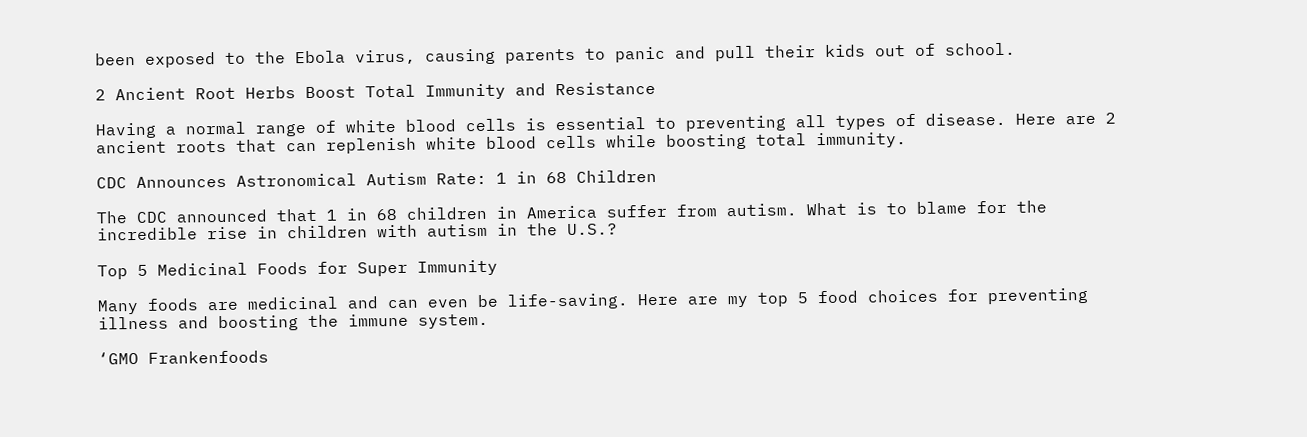been exposed to the Ebola virus, causing parents to panic and pull their kids out of school.

2 Ancient Root Herbs Boost Total Immunity and Resistance

Having a normal range of white blood cells is essential to preventing all types of disease. Here are 2 ancient roots that can replenish white blood cells while boosting total immunity.

CDC Announces Astronomical Autism Rate: 1 in 68 Children

The CDC announced that 1 in 68 children in America suffer from autism. What is to blame for the incredible rise in children with autism in the U.S.?

Top 5 Medicinal Foods for Super Immunity

Many foods are medicinal and can even be life-saving. Here are my top 5 food choices for preventing illness and boosting the immune system.

‘GMO Frankenfoods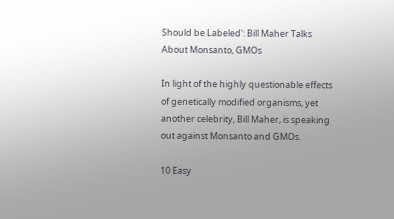Should be Labeled': Bill Maher Talks About Monsanto, GMOs

In light of the highly questionable effects of genetically modified organisms, yet another celebrity, Bill Maher, is speaking out against Monsanto and GMOs.

10 Easy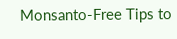Monsanto-Free Tips to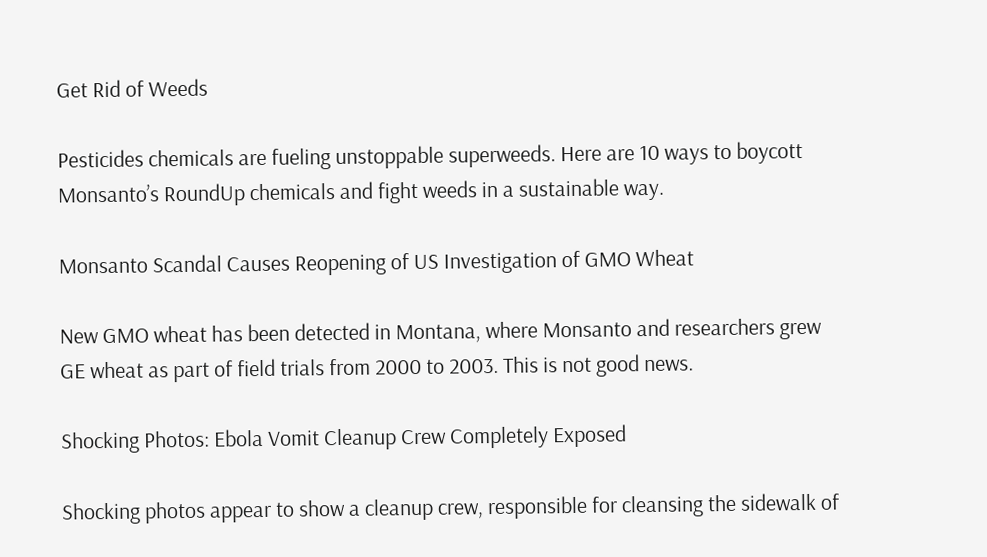Get Rid of Weeds

Pesticides chemicals are fueling unstoppable superweeds. Here are 10 ways to boycott Monsanto’s RoundUp chemicals and fight weeds in a sustainable way.

Monsanto Scandal Causes Reopening of US Investigation of GMO Wheat

New GMO wheat has been detected in Montana, where Monsanto and researchers grew GE wheat as part of field trials from 2000 to 2003. This is not good news.

Shocking Photos: Ebola Vomit Cleanup Crew Completely Exposed

Shocking photos appear to show a cleanup crew, responsible for cleansing the sidewalk of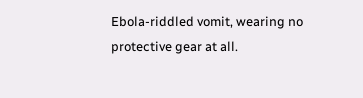Ebola-riddled vomit, wearing no protective gear at all.